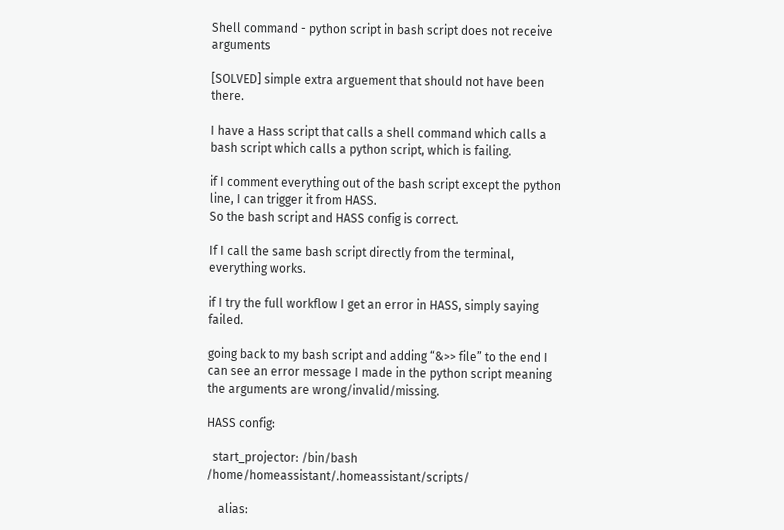Shell command - python script in bash script does not receive arguments

[SOLVED] simple extra arguement that should not have been there.

I have a Hass script that calls a shell command which calls a bash script which calls a python script, which is failing.

if I comment everything out of the bash script except the python line, I can trigger it from HASS.
So the bash script and HASS config is correct.

If I call the same bash script directly from the terminal, everything works.

if I try the full workflow I get an error in HASS, simply saying failed.

going back to my bash script and adding “&>> file” to the end I can see an error message I made in the python script meaning the arguments are wrong/invalid/missing.

HASS config:

  start_projector: /bin/bash /home/homeassistant/.homeassistant/scripts/

    alias: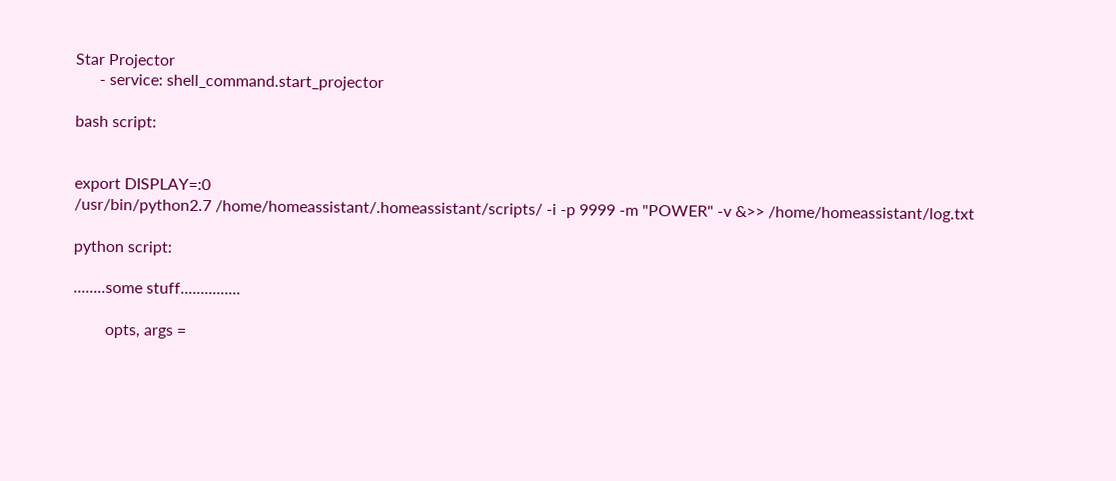Star Projector
      - service: shell_command.start_projector

bash script:


export DISPLAY=:0
/usr/bin/python2.7 /home/homeassistant/.homeassistant/scripts/ -i -p 9999 -m "POWER" -v &>> /home/homeassistant/log.txt

python script:

........some stuff...............

        opts, args =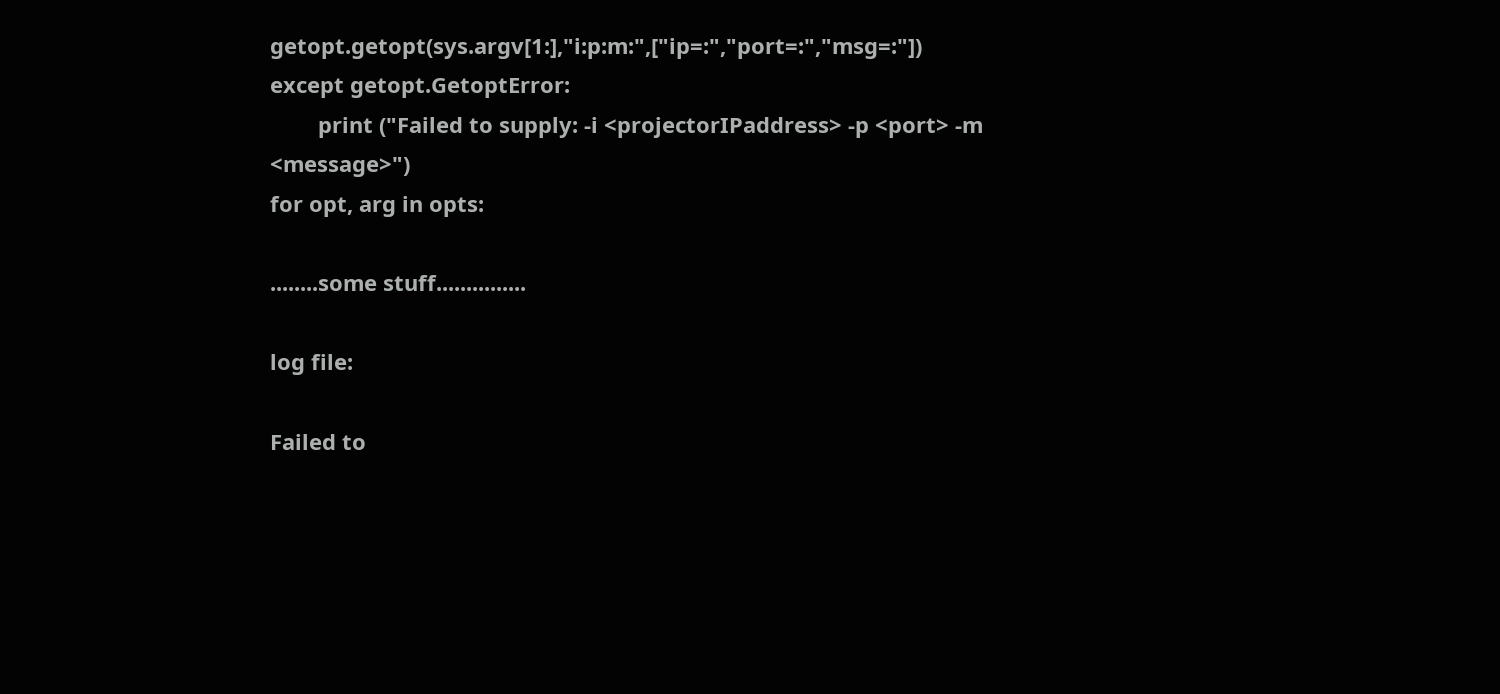getopt.getopt(sys.argv[1:],"i:p:m:",["ip=:","port=:","msg=:"])
except getopt.GetoptError:
        print ("Failed to supply: -i <projectorIPaddress> -p <port> -m <message>")
for opt, arg in opts:

........some stuff...............

log file:

Failed to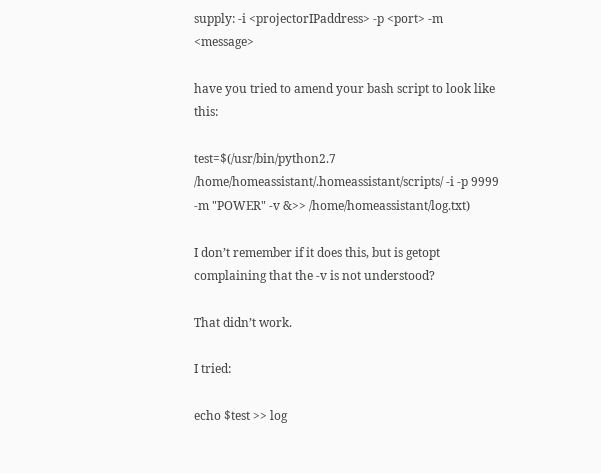supply: -i <projectorIPaddress> -p <port> -m <message>

have you tried to amend your bash script to look like this:

test=$(/usr/bin/python2.7 /home/homeassistant/.homeassistant/scripts/ -i -p 9999 -m "POWER" -v &>> /home/homeassistant/log.txt)

I don’t remember if it does this, but is getopt complaining that the -v is not understood?

That didn’t work.

I tried:

echo $test >> log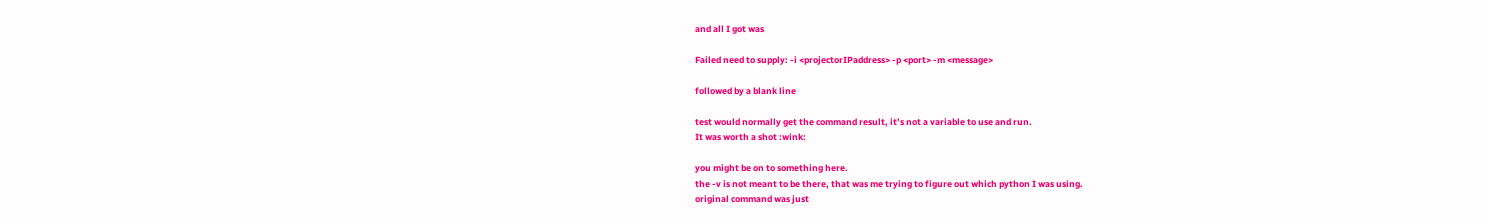and all I got was

Failed need to supply: -i <projectorIPaddress> -p <port> -m <message>

followed by a blank line

test would normally get the command result, it’s not a variable to use and run.
It was worth a shot :wink:

you might be on to something here.
the -v is not meant to be there, that was me trying to figure out which python I was using.
original command was just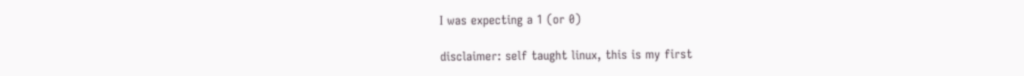I was expecting a 1 (or 0)

disclaimer: self taught linux, this is my first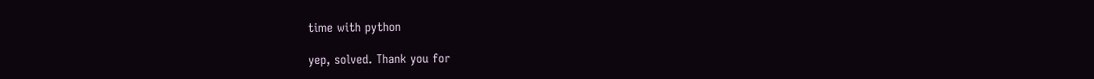time with python

yep, solved. Thank you for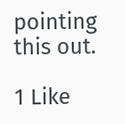pointing this out.

1 Like